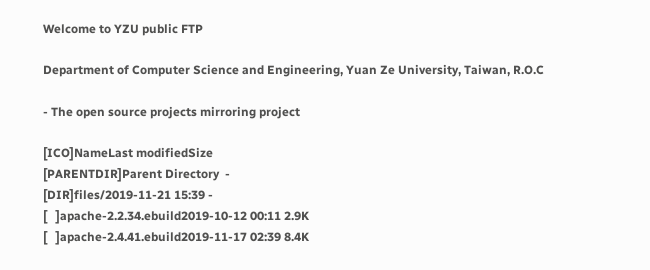Welcome to YZU public FTP

Department of Computer Science and Engineering, Yuan Ze University, Taiwan, R.O.C

- The open source projects mirroring project

[ICO]NameLast modifiedSize
[PARENTDIR]Parent Directory  -
[DIR]files/2019-11-21 15:39 -
[   ]apache-2.2.34.ebuild2019-10-12 00:11 2.9K
[   ]apache-2.4.41.ebuild2019-11-17 02:39 8.4K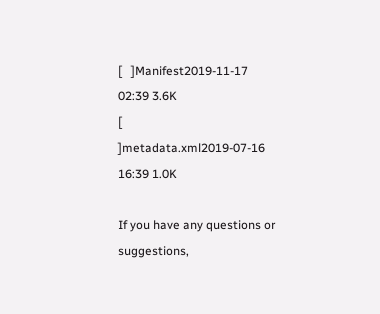[   ]Manifest2019-11-17 02:39 3.6K
[   ]metadata.xml2019-07-16 16:39 1.0K

If you have any questions or suggestions,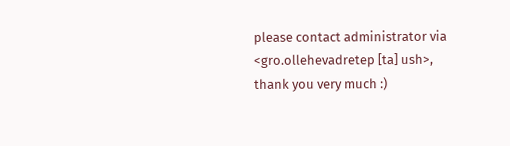please contact administrator via <gro.ollehevadretep [ta] ush>, thank you very much :)